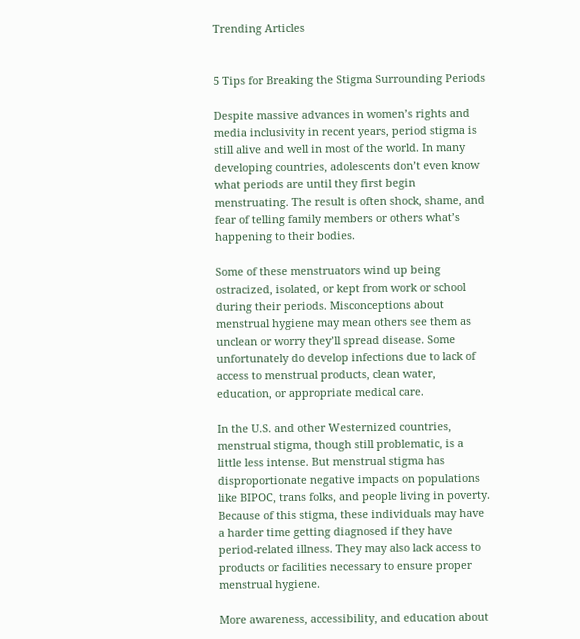Trending Articles


5 Tips for Breaking the Stigma Surrounding Periods

Despite massive advances in women’s rights and media inclusivity in recent years, period stigma is still alive and well in most of the world. In many developing countries, adolescents don’t even know what periods are until they first begin menstruating. The result is often shock, shame, and fear of telling family members or others what’s happening to their bodies.

Some of these menstruators wind up being ostracized, isolated, or kept from work or school during their periods. Misconceptions about menstrual hygiene may mean others see them as unclean or worry they’ll spread disease. Some unfortunately do develop infections due to lack of access to menstrual products, clean water, education, or appropriate medical care.

In the U.S. and other Westernized countries, menstrual stigma, though still problematic, is a little less intense. But menstrual stigma has disproportionate negative impacts on populations like BIPOC, trans folks, and people living in poverty. Because of this stigma, these individuals may have a harder time getting diagnosed if they have period-related illness. They may also lack access to products or facilities necessary to ensure proper menstrual hygiene.

More awareness, accessibility, and education about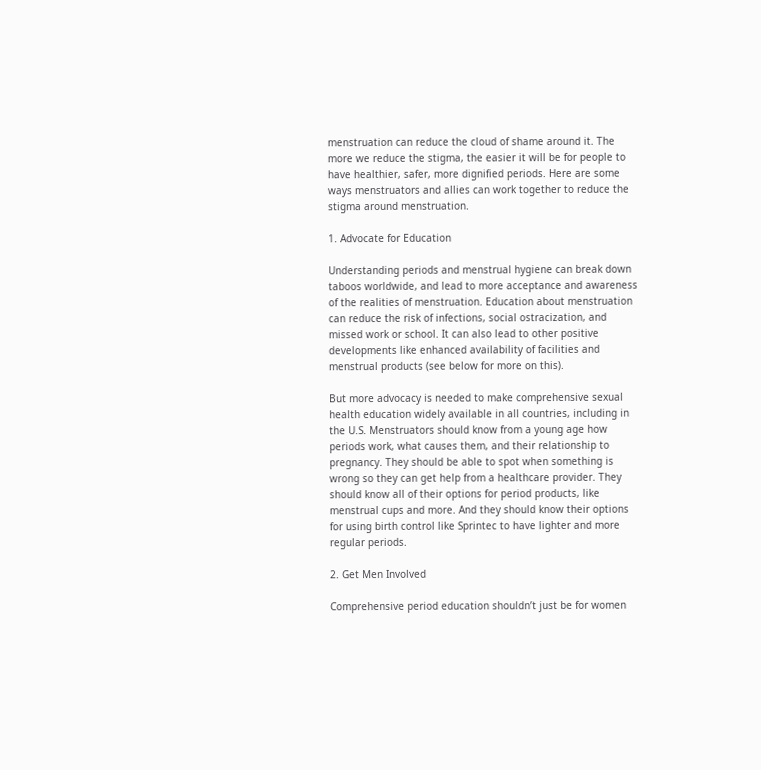menstruation can reduce the cloud of shame around it. The more we reduce the stigma, the easier it will be for people to have healthier, safer, more dignified periods. Here are some ways menstruators and allies can work together to reduce the stigma around menstruation.

1. Advocate for Education

Understanding periods and menstrual hygiene can break down taboos worldwide, and lead to more acceptance and awareness of the realities of menstruation. Education about menstruation can reduce the risk of infections, social ostracization, and missed work or school. It can also lead to other positive developments like enhanced availability of facilities and menstrual products (see below for more on this).

But more advocacy is needed to make comprehensive sexual health education widely available in all countries, including in the U.S. Menstruators should know from a young age how periods work, what causes them, and their relationship to pregnancy. They should be able to spot when something is wrong so they can get help from a healthcare provider. They should know all of their options for period products, like menstrual cups and more. And they should know their options for using birth control like Sprintec to have lighter and more regular periods.

2. Get Men Involved

Comprehensive period education shouldn’t just be for women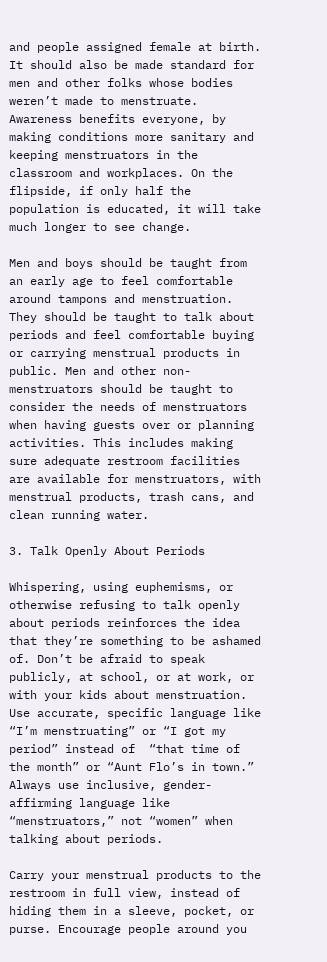and people assigned female at birth. It should also be made standard for men and other folks whose bodies weren’t made to menstruate. Awareness benefits everyone, by making conditions more sanitary and keeping menstruators in the classroom and workplaces. On the flipside, if only half the population is educated, it will take much longer to see change.

Men and boys should be taught from an early age to feel comfortable around tampons and menstruation. They should be taught to talk about periods and feel comfortable buying or carrying menstrual products in public. Men and other non-menstruators should be taught to consider the needs of menstruators when having guests over or planning activities. This includes making sure adequate restroom facilities are available for menstruators, with menstrual products, trash cans, and clean running water.

3. Talk Openly About Periods

Whispering, using euphemisms, or otherwise refusing to talk openly about periods reinforces the idea that they’re something to be ashamed of. Don’t be afraid to speak publicly, at school, or at work, or with your kids about menstruation. Use accurate, specific language like “I’m menstruating” or “I got my period” instead of  “that time of the month” or “Aunt Flo’s in town.” Always use inclusive, gender-affirming language like “menstruators,” not “women” when talking about periods.

Carry your menstrual products to the restroom in full view, instead of hiding them in a sleeve, pocket, or purse. Encourage people around you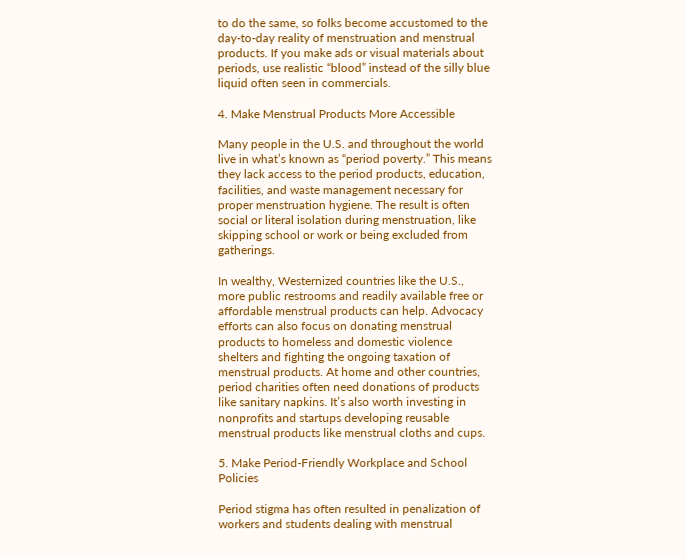to do the same, so folks become accustomed to the day-to-day reality of menstruation and menstrual products. If you make ads or visual materials about periods, use realistic “blood” instead of the silly blue liquid often seen in commercials.

4. Make Menstrual Products More Accessible

Many people in the U.S. and throughout the world live in what’s known as “period poverty.” This means they lack access to the period products, education, facilities, and waste management necessary for proper menstruation hygiene. The result is often social or literal isolation during menstruation, like skipping school or work or being excluded from gatherings.

In wealthy, Westernized countries like the U.S., more public restrooms and readily available free or affordable menstrual products can help. Advocacy efforts can also focus on donating menstrual products to homeless and domestic violence shelters and fighting the ongoing taxation of menstrual products. At home and other countries, period charities often need donations of products like sanitary napkins. It’s also worth investing in nonprofits and startups developing reusable menstrual products like menstrual cloths and cups.

5. Make Period-Friendly Workplace and School Policies

Period stigma has often resulted in penalization of workers and students dealing with menstrual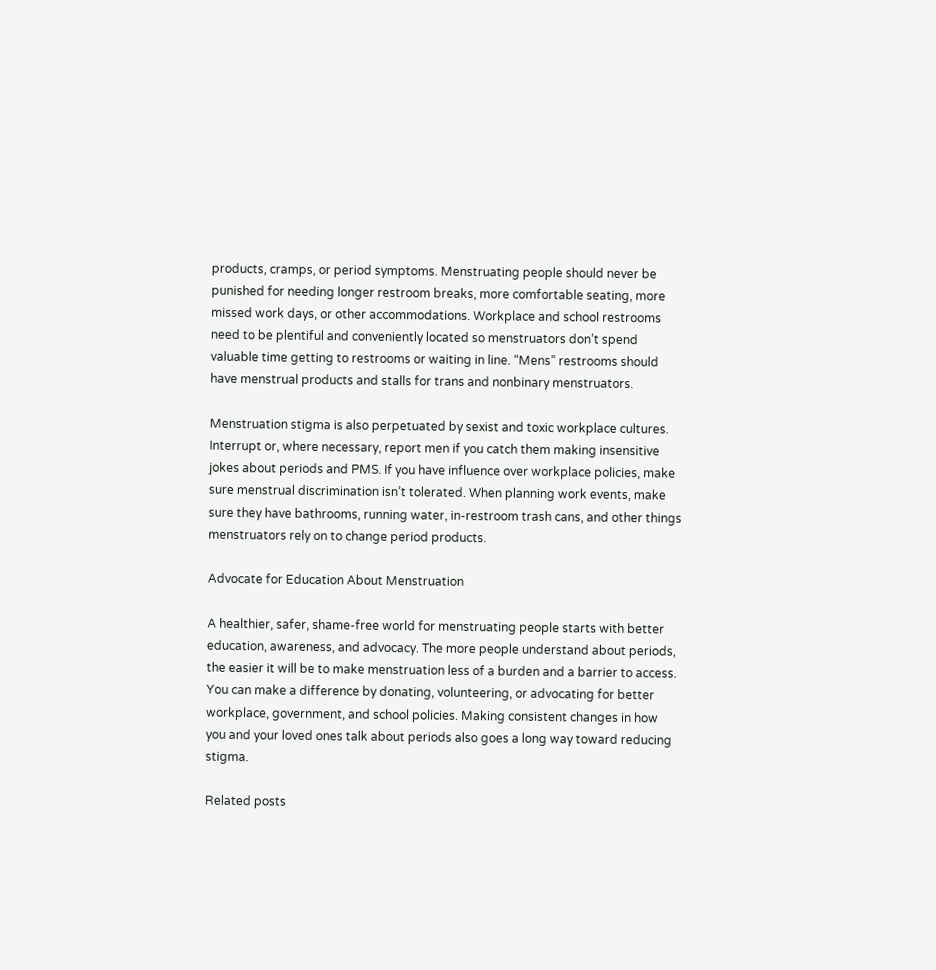products, cramps, or period symptoms. Menstruating people should never be punished for needing longer restroom breaks, more comfortable seating, more missed work days, or other accommodations. Workplace and school restrooms need to be plentiful and conveniently located so menstruators don’t spend valuable time getting to restrooms or waiting in line. “Mens” restrooms should have menstrual products and stalls for trans and nonbinary menstruators.

Menstruation stigma is also perpetuated by sexist and toxic workplace cultures. Interrupt or, where necessary, report men if you catch them making insensitive jokes about periods and PMS. If you have influence over workplace policies, make sure menstrual discrimination isn’t tolerated. When planning work events, make sure they have bathrooms, running water, in-restroom trash cans, and other things menstruators rely on to change period products.

Advocate for Education About Menstruation

A healthier, safer, shame-free world for menstruating people starts with better education, awareness, and advocacy. The more people understand about periods, the easier it will be to make menstruation less of a burden and a barrier to access. You can make a difference by donating, volunteering, or advocating for better workplace, government, and school policies. Making consistent changes in how you and your loved ones talk about periods also goes a long way toward reducing stigma.

Related posts